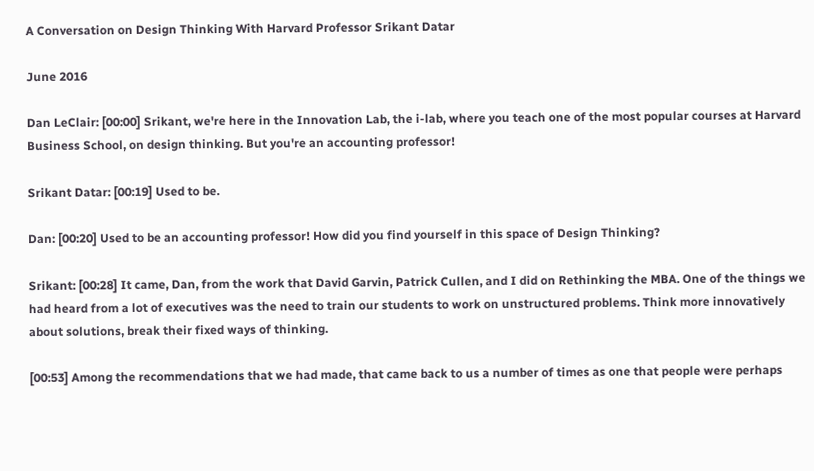A Conversation on Design Thinking With Harvard Professor Srikant Datar

June 2016

Dan LeClair: [00:00] Srikant, we're here in the Innovation Lab, the i-lab, where you teach one of the most popular courses at Harvard Business School, on design thinking. But you're an accounting professor!

Srikant Datar: [00:19] Used to be.

Dan: [00:20] Used to be an accounting professor! How did you find yourself in this space of Design Thinking?

Srikant: [00:28] It came, Dan, from the work that David Garvin, Patrick Cullen, and I did on Rethinking the MBA. One of the things we had heard from a lot of executives was the need to train our students to work on unstructured problems. Think more innovatively about solutions, break their fixed ways of thinking.

[00:53] Among the recommendations that we had made, that came back to us a number of times as one that people were perhaps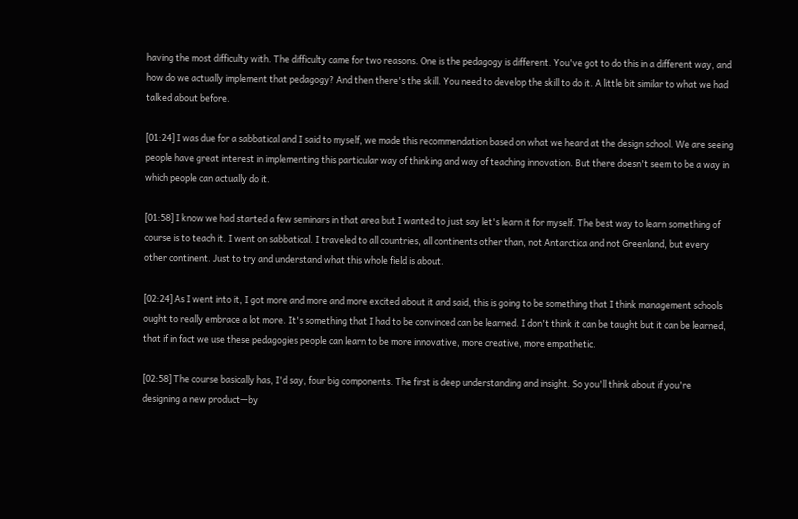having the most difficulty with. The difficulty came for two reasons. One is the pedagogy is different. You've got to do this in a different way, and how do we actually implement that pedagogy? And then there's the skill. You need to develop the skill to do it. A little bit similar to what we had talked about before.

[01:24] I was due for a sabbatical and I said to myself, we made this recommendation based on what we heard at the design school. We are seeing people have great interest in implementing this particular way of thinking and way of teaching innovation. But there doesn't seem to be a way in which people can actually do it.

[01:58] I know we had started a few seminars in that area but I wanted to just say let's learn it for myself. The best way to learn something of course is to teach it. I went on sabbatical. I traveled to all countries, all continents other than, not Antarctica and not Greenland, but every other continent. Just to try and understand what this whole field is about.

[02:24] As I went into it, I got more and more and more excited about it and said, this is going to be something that I think management schools ought to really embrace a lot more. It's something that I had to be convinced can be learned. I don't think it can be taught but it can be learned, that if in fact we use these pedagogies people can learn to be more innovative, more creative, more empathetic.

[02:58] The course basically has, I'd say, four big components. The first is deep understanding and insight. So you'll think about if you're designing a new product—by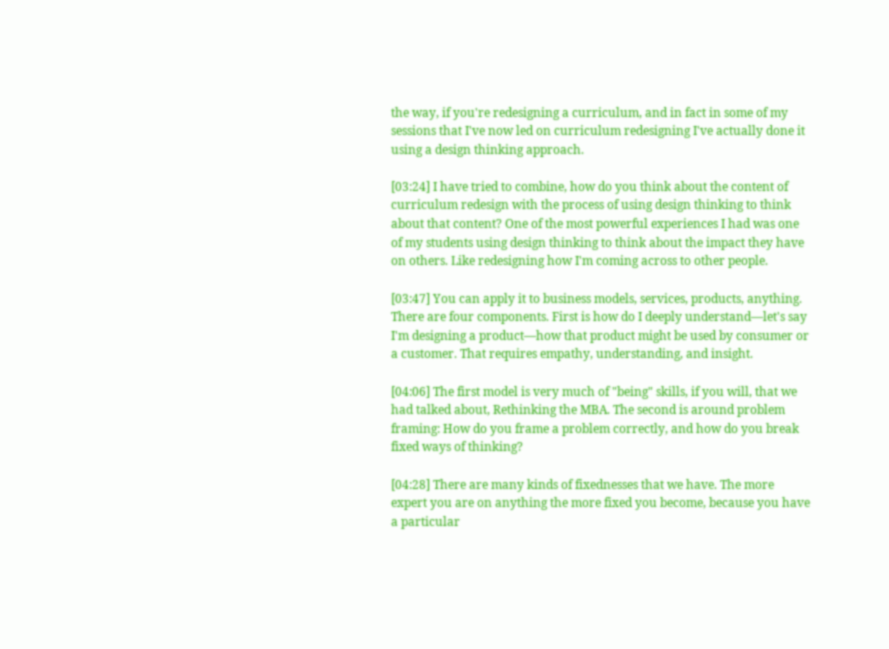the way, if you're redesigning a curriculum, and in fact in some of my sessions that I've now led on curriculum redesigning I've actually done it using a design thinking approach.

[03:24] I have tried to combine, how do you think about the content of curriculum redesign with the process of using design thinking to think about that content? One of the most powerful experiences I had was one of my students using design thinking to think about the impact they have on others. Like redesigning how I'm coming across to other people.

[03:47] You can apply it to business models, services, products, anything. There are four components. First is how do I deeply understand—let's say I'm designing a product—how that product might be used by consumer or a customer. That requires empathy, understanding, and insight.

[04:06] The first model is very much of "being" skills, if you will, that we had talked about, Rethinking the MBA. The second is around problem framing: How do you frame a problem correctly, and how do you break fixed ways of thinking?

[04:28] There are many kinds of fixednesses that we have. The more expert you are on anything the more fixed you become, because you have a particular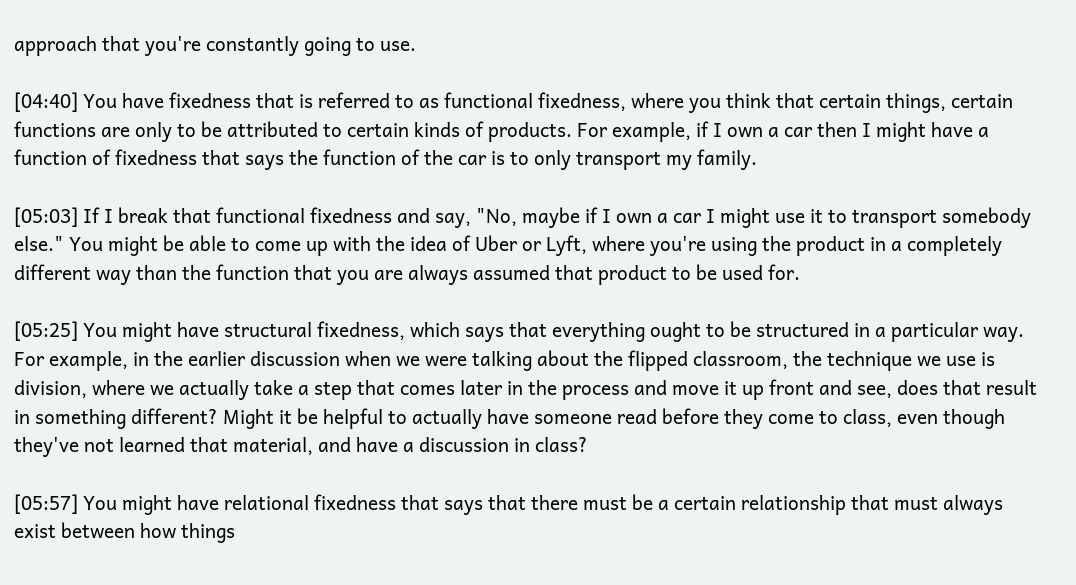approach that you're constantly going to use.

[04:40] You have fixedness that is referred to as functional fixedness, where you think that certain things, certain functions are only to be attributed to certain kinds of products. For example, if I own a car then I might have a function of fixedness that says the function of the car is to only transport my family.

[05:03] If I break that functional fixedness and say, "No, maybe if I own a car I might use it to transport somebody else." You might be able to come up with the idea of Uber or Lyft, where you're using the product in a completely different way than the function that you are always assumed that product to be used for.

[05:25] You might have structural fixedness, which says that everything ought to be structured in a particular way. For example, in the earlier discussion when we were talking about the flipped classroom, the technique we use is division, where we actually take a step that comes later in the process and move it up front and see, does that result in something different? Might it be helpful to actually have someone read before they come to class, even though they've not learned that material, and have a discussion in class?

[05:57] You might have relational fixedness that says that there must be a certain relationship that must always exist between how things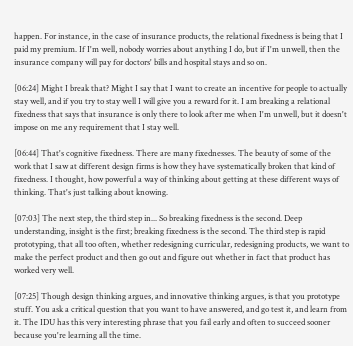happen. For instance, in the case of insurance products, the relational fixedness is being that I paid my premium. If I'm well, nobody worries about anything I do, but if I'm unwell, then the insurance company will pay for doctors' bills and hospital stays and so on.

[06:24] Might I break that? Might I say that I want to create an incentive for people to actually stay well, and if you try to stay well I will give you a reward for it. I am breaking a relational fixedness that says that insurance is only there to look after me when I'm unwell, but it doesn't impose on me any requirement that I stay well.

[06:44] That's cognitive fixedness. There are many fixednesses. The beauty of some of the work that I saw at different design firms is how they have systematically broken that kind of fixedness. I thought, how powerful a way of thinking about getting at these different ways of thinking. That's just talking about knowing.

[07:03] The next step, the third step in... So breaking fixedness is the second. Deep understanding, insight is the first; breaking fixedness is the second. The third step is rapid prototyping, that all too often, whether redesigning curricular, redesigning products, we want to make the perfect product and then go out and figure out whether in fact that product has worked very well.

[07:25] Though design thinking argues, and innovative thinking argues, is that you prototype stuff. You ask a critical question that you want to have answered, and go test it, and learn from it. The IDU has this very interesting phrase that you fail early and often to succeed sooner because you're learning all the time.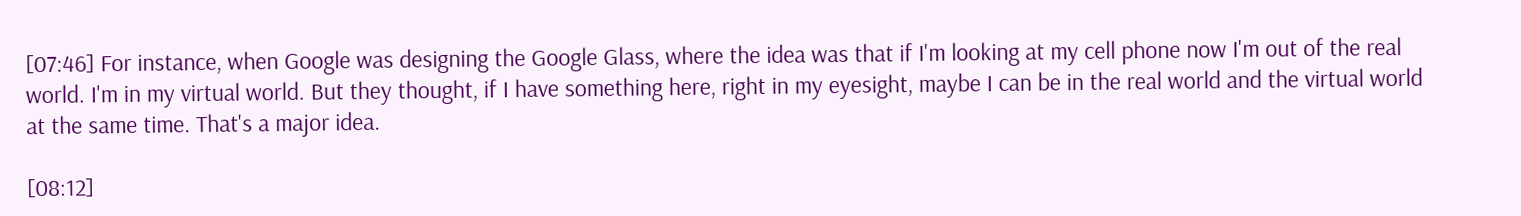[07:46] For instance, when Google was designing the Google Glass, where the idea was that if I'm looking at my cell phone now I'm out of the real world. I'm in my virtual world. But they thought, if I have something here, right in my eyesight, maybe I can be in the real world and the virtual world at the same time. That's a major idea.

[08:12]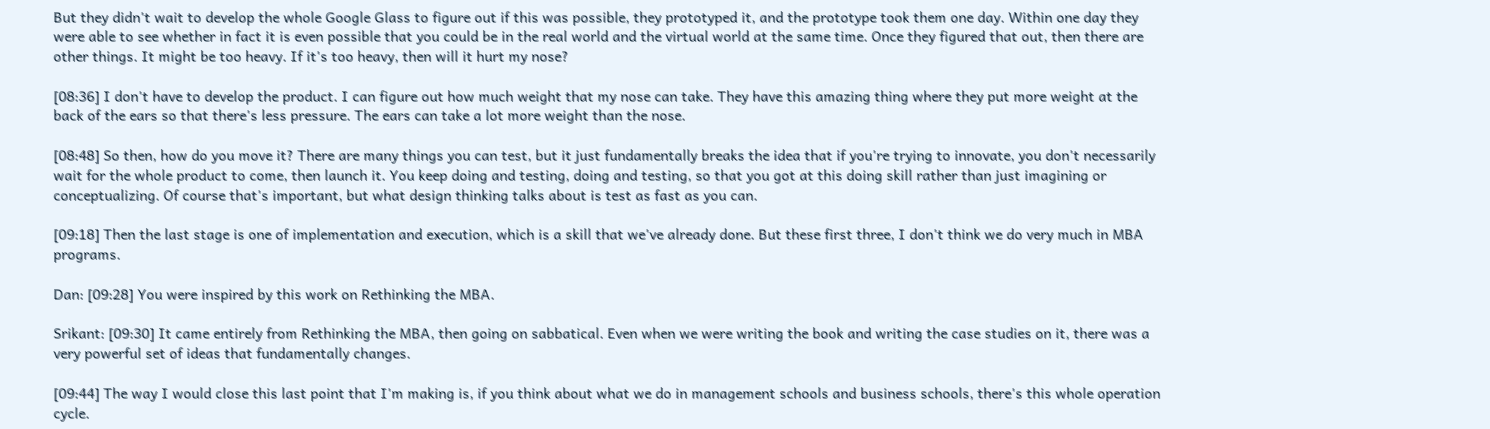But they didn't wait to develop the whole Google Glass to figure out if this was possible, they prototyped it, and the prototype took them one day. Within one day they were able to see whether in fact it is even possible that you could be in the real world and the virtual world at the same time. Once they figured that out, then there are other things. It might be too heavy. If it's too heavy, then will it hurt my nose?

[08:36] I don't have to develop the product. I can figure out how much weight that my nose can take. They have this amazing thing where they put more weight at the back of the ears so that there's less pressure. The ears can take a lot more weight than the nose.

[08:48] So then, how do you move it? There are many things you can test, but it just fundamentally breaks the idea that if you're trying to innovate, you don't necessarily wait for the whole product to come, then launch it. You keep doing and testing, doing and testing, so that you got at this doing skill rather than just imagining or conceptualizing. Of course that's important, but what design thinking talks about is test as fast as you can.

[09:18] Then the last stage is one of implementation and execution, which is a skill that we've already done. But these first three, I don't think we do very much in MBA programs.

Dan: [09:28] You were inspired by this work on Rethinking the MBA.

Srikant: [09:30] It came entirely from Rethinking the MBA, then going on sabbatical. Even when we were writing the book and writing the case studies on it, there was a very powerful set of ideas that fundamentally changes.

[09:44] The way I would close this last point that I'm making is, if you think about what we do in management schools and business schools, there's this whole operation cycle.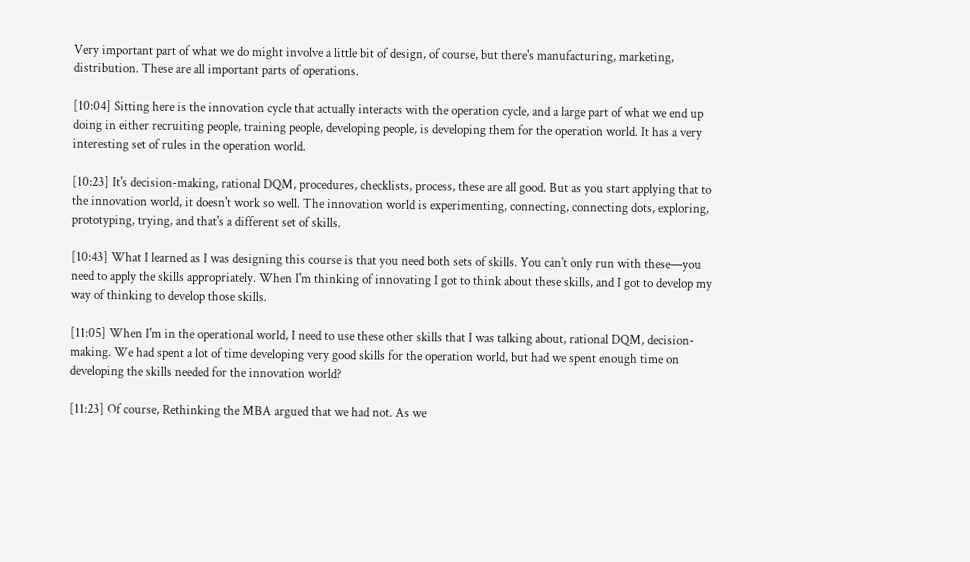Very important part of what we do might involve a little bit of design, of course, but there's manufacturing, marketing, distribution. These are all important parts of operations.

[10:04] Sitting here is the innovation cycle that actually interacts with the operation cycle, and a large part of what we end up doing in either recruiting people, training people, developing people, is developing them for the operation world. It has a very interesting set of rules in the operation world.

[10:23] It's decision-making, rational DQM, procedures, checklists, process, these are all good. But as you start applying that to the innovation world, it doesn't work so well. The innovation world is experimenting, connecting, connecting dots, exploring, prototyping, trying, and that's a different set of skills.

[10:43] What I learned as I was designing this course is that you need both sets of skills. You can't only run with these—you need to apply the skills appropriately. When I'm thinking of innovating I got to think about these skills, and I got to develop my way of thinking to develop those skills.

[11:05] When I'm in the operational world, I need to use these other skills that I was talking about, rational DQM, decision-making. We had spent a lot of time developing very good skills for the operation world, but had we spent enough time on developing the skills needed for the innovation world?

[11:23] Of course, Rethinking the MBA argued that we had not. As we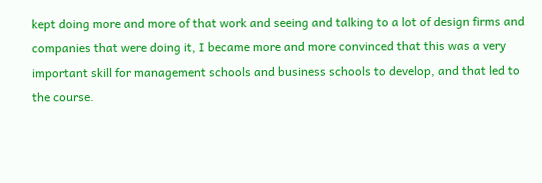kept doing more and more of that work and seeing and talking to a lot of design firms and companies that were doing it, I became more and more convinced that this was a very important skill for management schools and business schools to develop, and that led to the course.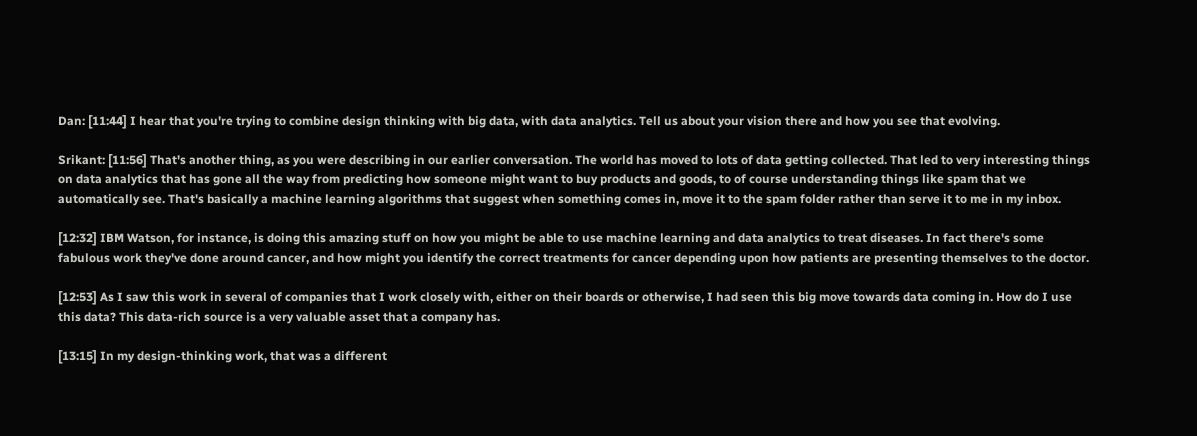Dan: [11:44] I hear that you're trying to combine design thinking with big data, with data analytics. Tell us about your vision there and how you see that evolving.

Srikant: [11:56] That's another thing, as you were describing in our earlier conversation. The world has moved to lots of data getting collected. That led to very interesting things on data analytics that has gone all the way from predicting how someone might want to buy products and goods, to of course understanding things like spam that we automatically see. That's basically a machine learning algorithms that suggest when something comes in, move it to the spam folder rather than serve it to me in my inbox.

[12:32] IBM Watson, for instance, is doing this amazing stuff on how you might be able to use machine learning and data analytics to treat diseases. In fact there's some fabulous work they've done around cancer, and how might you identify the correct treatments for cancer depending upon how patients are presenting themselves to the doctor.

[12:53] As I saw this work in several of companies that I work closely with, either on their boards or otherwise, I had seen this big move towards data coming in. How do I use this data? This data-rich source is a very valuable asset that a company has.

[13:15] In my design-thinking work, that was a different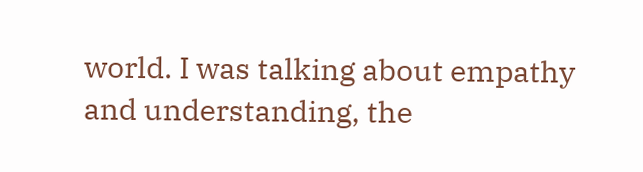world. I was talking about empathy and understanding, the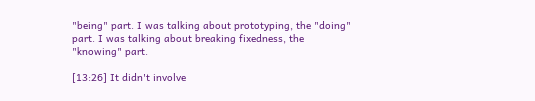"being" part. I was talking about prototyping, the "doing" part. I was talking about breaking fixedness, the "knowing" part.

[13:26] It didn't involve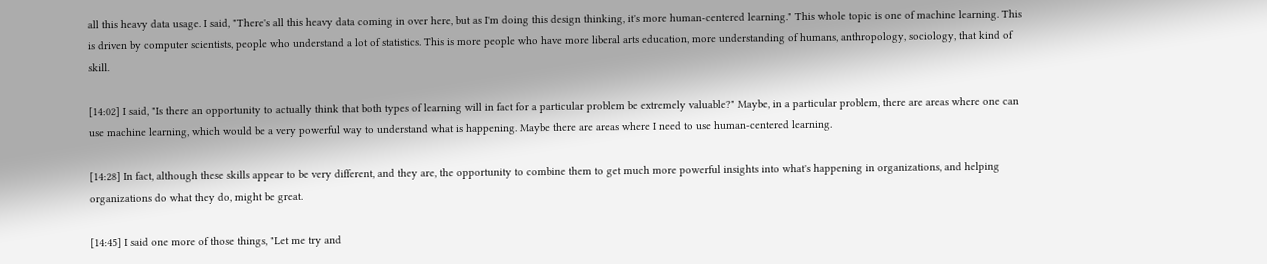all this heavy data usage. I said, "There's all this heavy data coming in over here, but as I'm doing this design thinking, it's more human-centered learning." This whole topic is one of machine learning. This is driven by computer scientists, people who understand a lot of statistics. This is more people who have more liberal arts education, more understanding of humans, anthropology, sociology, that kind of skill.

[14:02] I said, "Is there an opportunity to actually think that both types of learning will in fact for a particular problem be extremely valuable?" Maybe, in a particular problem, there are areas where one can use machine learning, which would be a very powerful way to understand what is happening. Maybe there are areas where I need to use human-centered learning.

[14:28] In fact, although these skills appear to be very different, and they are, the opportunity to combine them to get much more powerful insights into what's happening in organizations, and helping organizations do what they do, might be great.

[14:45] I said one more of those things, "Let me try and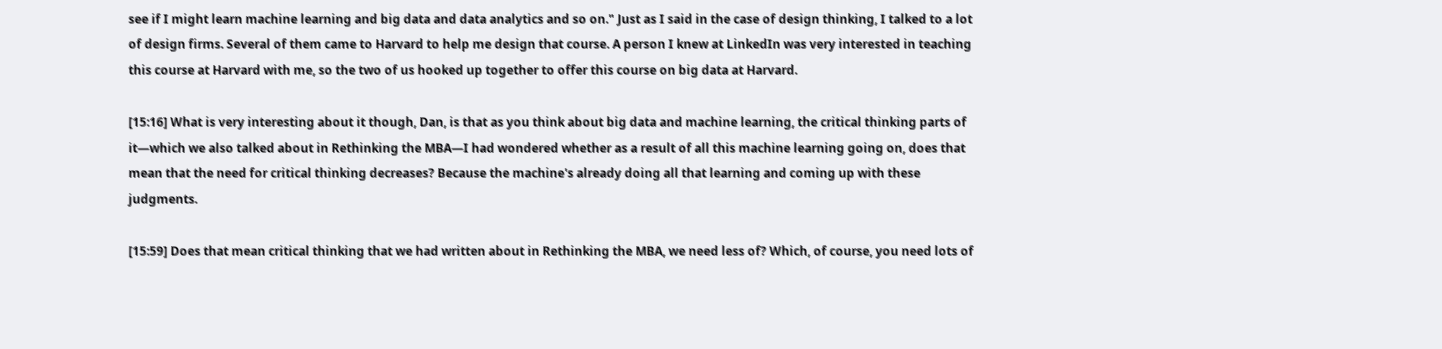see if I might learn machine learning and big data and data analytics and so on." Just as I said in the case of design thinking, I talked to a lot of design firms. Several of them came to Harvard to help me design that course. A person I knew at LinkedIn was very interested in teaching this course at Harvard with me, so the two of us hooked up together to offer this course on big data at Harvard.

[15:16] What is very interesting about it though, Dan, is that as you think about big data and machine learning, the critical thinking parts of it—which we also talked about in Rethinking the MBA—I had wondered whether as a result of all this machine learning going on, does that mean that the need for critical thinking decreases? Because the machine's already doing all that learning and coming up with these judgments.

[15:59] Does that mean critical thinking that we had written about in Rethinking the MBA, we need less of? Which, of course, you need lots of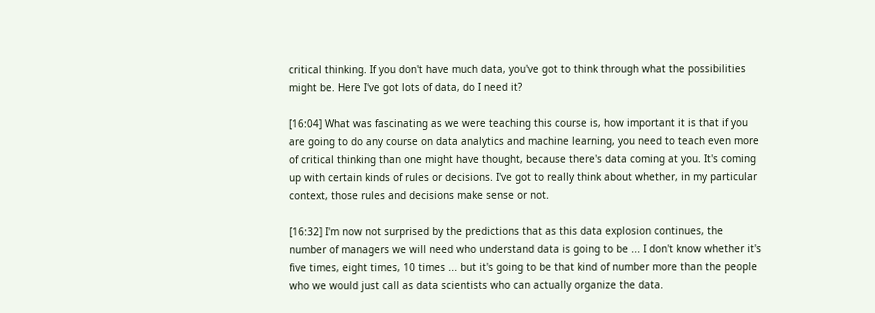critical thinking. If you don't have much data, you've got to think through what the possibilities might be. Here I've got lots of data, do I need it?

[16:04] What was fascinating as we were teaching this course is, how important it is that if you are going to do any course on data analytics and machine learning, you need to teach even more of critical thinking than one might have thought, because there's data coming at you. It's coming up with certain kinds of rules or decisions. I've got to really think about whether, in my particular context, those rules and decisions make sense or not.

[16:32] I'm now not surprised by the predictions that as this data explosion continues, the number of managers we will need who understand data is going to be ... I don't know whether it's five times, eight times, 10 times ... but it's going to be that kind of number more than the people who we would just call as data scientists who can actually organize the data.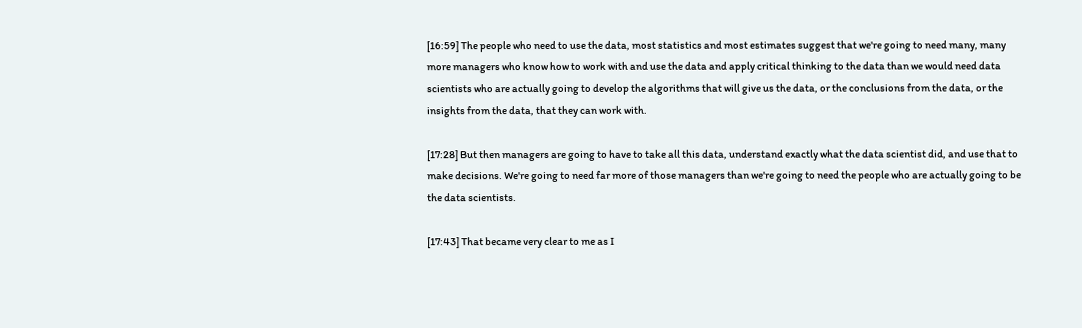[16:59] The people who need to use the data, most statistics and most estimates suggest that we're going to need many, many more managers who know how to work with and use the data and apply critical thinking to the data than we would need data scientists who are actually going to develop the algorithms that will give us the data, or the conclusions from the data, or the insights from the data, that they can work with.

[17:28] But then managers are going to have to take all this data, understand exactly what the data scientist did, and use that to make decisions. We're going to need far more of those managers than we're going to need the people who are actually going to be the data scientists.

[17:43] That became very clear to me as I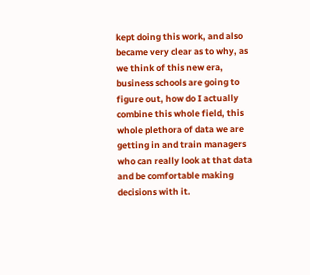kept doing this work, and also became very clear as to why, as we think of this new era, business schools are going to figure out, how do I actually combine this whole field, this whole plethora of data we are getting in and train managers who can really look at that data and be comfortable making decisions with it.